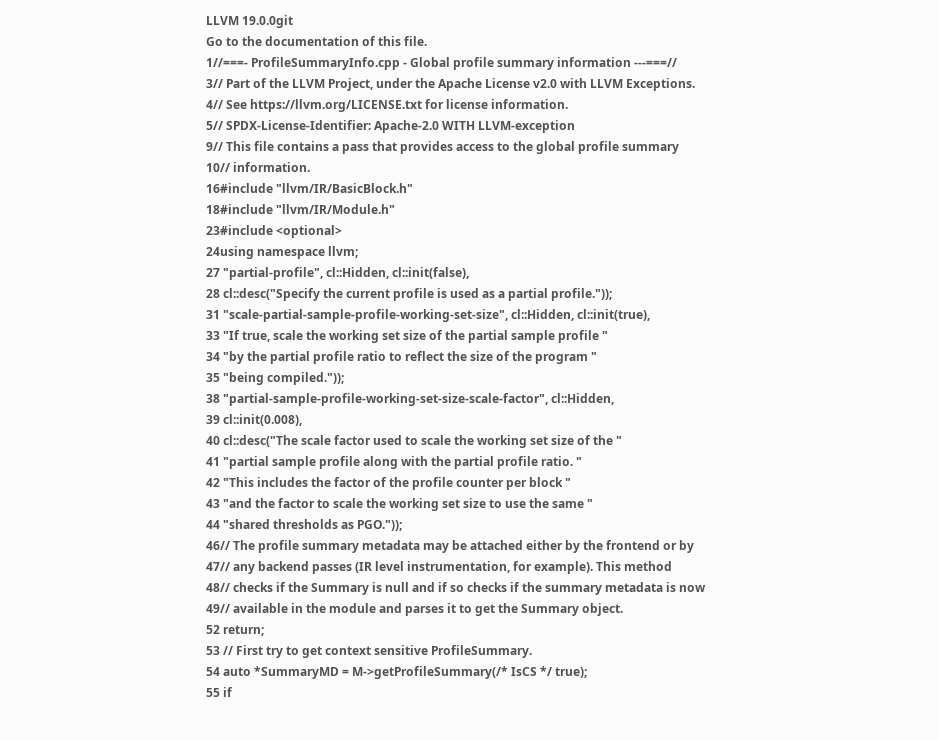LLVM 19.0.0git
Go to the documentation of this file.
1//===- ProfileSummaryInfo.cpp - Global profile summary information ---===//
3// Part of the LLVM Project, under the Apache License v2.0 with LLVM Exceptions.
4// See https://llvm.org/LICENSE.txt for license information.
5// SPDX-License-Identifier: Apache-2.0 WITH LLVM-exception
9// This file contains a pass that provides access to the global profile summary
10// information.
16#include "llvm/IR/BasicBlock.h"
18#include "llvm/IR/Module.h"
23#include <optional>
24using namespace llvm;
27 "partial-profile", cl::Hidden, cl::init(false),
28 cl::desc("Specify the current profile is used as a partial profile."));
31 "scale-partial-sample-profile-working-set-size", cl::Hidden, cl::init(true),
33 "If true, scale the working set size of the partial sample profile "
34 "by the partial profile ratio to reflect the size of the program "
35 "being compiled."));
38 "partial-sample-profile-working-set-size-scale-factor", cl::Hidden,
39 cl::init(0.008),
40 cl::desc("The scale factor used to scale the working set size of the "
41 "partial sample profile along with the partial profile ratio. "
42 "This includes the factor of the profile counter per block "
43 "and the factor to scale the working set size to use the same "
44 "shared thresholds as PGO."));
46// The profile summary metadata may be attached either by the frontend or by
47// any backend passes (IR level instrumentation, for example). This method
48// checks if the Summary is null and if so checks if the summary metadata is now
49// available in the module and parses it to get the Summary object.
52 return;
53 // First try to get context sensitive ProfileSummary.
54 auto *SummaryMD = M->getProfileSummary(/* IsCS */ true);
55 if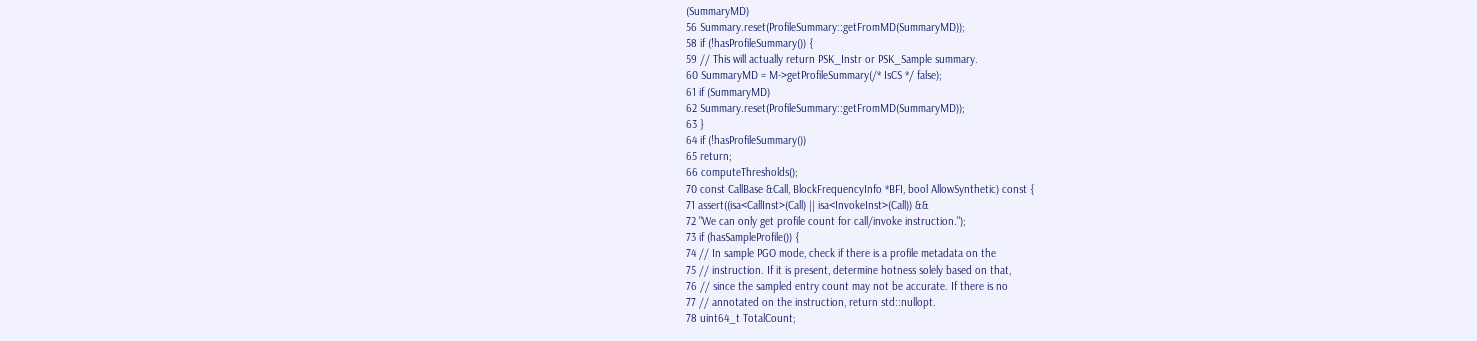(SummaryMD)
56 Summary.reset(ProfileSummary::getFromMD(SummaryMD));
58 if (!hasProfileSummary()) {
59 // This will actually return PSK_Instr or PSK_Sample summary.
60 SummaryMD = M->getProfileSummary(/* IsCS */ false);
61 if (SummaryMD)
62 Summary.reset(ProfileSummary::getFromMD(SummaryMD));
63 }
64 if (!hasProfileSummary())
65 return;
66 computeThresholds();
70 const CallBase &Call, BlockFrequencyInfo *BFI, bool AllowSynthetic) const {
71 assert((isa<CallInst>(Call) || isa<InvokeInst>(Call)) &&
72 "We can only get profile count for call/invoke instruction.");
73 if (hasSampleProfile()) {
74 // In sample PGO mode, check if there is a profile metadata on the
75 // instruction. If it is present, determine hotness solely based on that,
76 // since the sampled entry count may not be accurate. If there is no
77 // annotated on the instruction, return std::nullopt.
78 uint64_t TotalCount;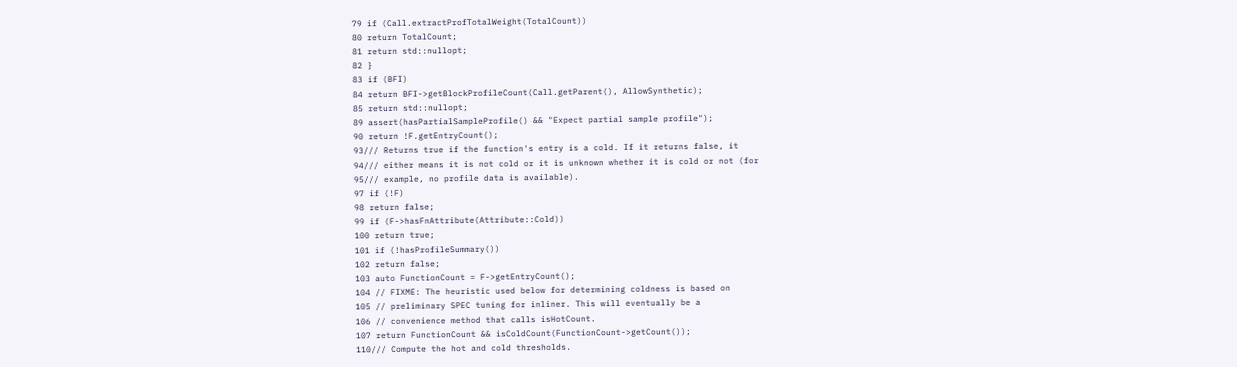79 if (Call.extractProfTotalWeight(TotalCount))
80 return TotalCount;
81 return std::nullopt;
82 }
83 if (BFI)
84 return BFI->getBlockProfileCount(Call.getParent(), AllowSynthetic);
85 return std::nullopt;
89 assert(hasPartialSampleProfile() && "Expect partial sample profile");
90 return !F.getEntryCount();
93/// Returns true if the function's entry is a cold. If it returns false, it
94/// either means it is not cold or it is unknown whether it is cold or not (for
95/// example, no profile data is available).
97 if (!F)
98 return false;
99 if (F->hasFnAttribute(Attribute::Cold))
100 return true;
101 if (!hasProfileSummary())
102 return false;
103 auto FunctionCount = F->getEntryCount();
104 // FIXME: The heuristic used below for determining coldness is based on
105 // preliminary SPEC tuning for inliner. This will eventually be a
106 // convenience method that calls isHotCount.
107 return FunctionCount && isColdCount(FunctionCount->getCount());
110/// Compute the hot and cold thresholds.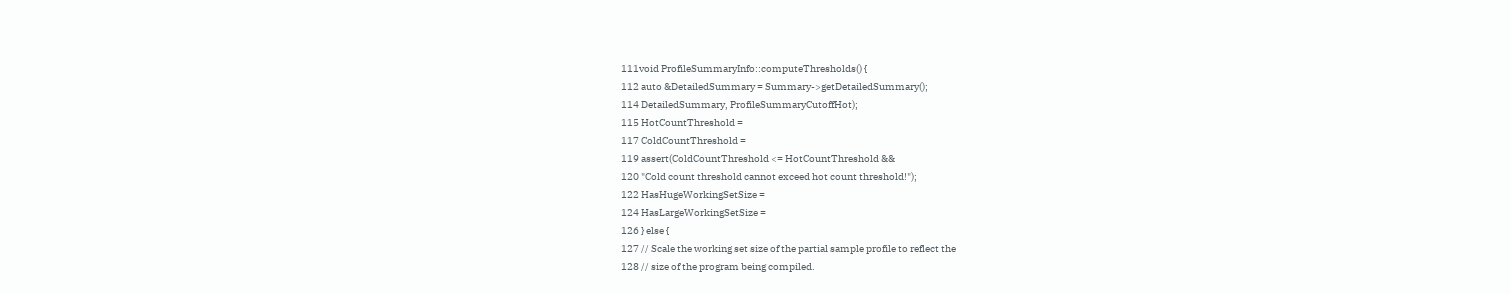111void ProfileSummaryInfo::computeThresholds() {
112 auto &DetailedSummary = Summary->getDetailedSummary();
114 DetailedSummary, ProfileSummaryCutoffHot);
115 HotCountThreshold =
117 ColdCountThreshold =
119 assert(ColdCountThreshold <= HotCountThreshold &&
120 "Cold count threshold cannot exceed hot count threshold!");
122 HasHugeWorkingSetSize =
124 HasLargeWorkingSetSize =
126 } else {
127 // Scale the working set size of the partial sample profile to reflect the
128 // size of the program being compiled.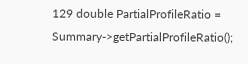129 double PartialProfileRatio = Summary->getPartialProfileRatio();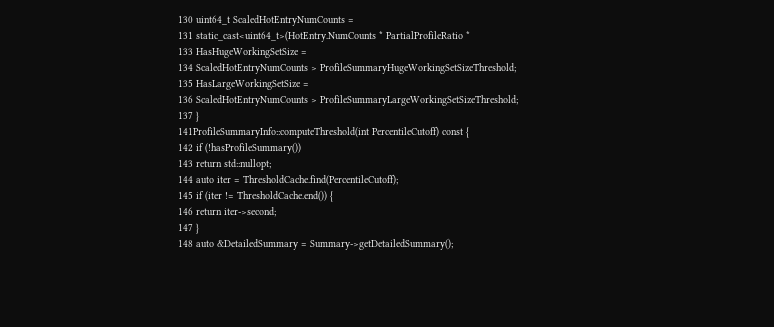130 uint64_t ScaledHotEntryNumCounts =
131 static_cast<uint64_t>(HotEntry.NumCounts * PartialProfileRatio *
133 HasHugeWorkingSetSize =
134 ScaledHotEntryNumCounts > ProfileSummaryHugeWorkingSetSizeThreshold;
135 HasLargeWorkingSetSize =
136 ScaledHotEntryNumCounts > ProfileSummaryLargeWorkingSetSizeThreshold;
137 }
141ProfileSummaryInfo::computeThreshold(int PercentileCutoff) const {
142 if (!hasProfileSummary())
143 return std::nullopt;
144 auto iter = ThresholdCache.find(PercentileCutoff);
145 if (iter != ThresholdCache.end()) {
146 return iter->second;
147 }
148 auto &DetailedSummary = Summary->getDetailedSummary();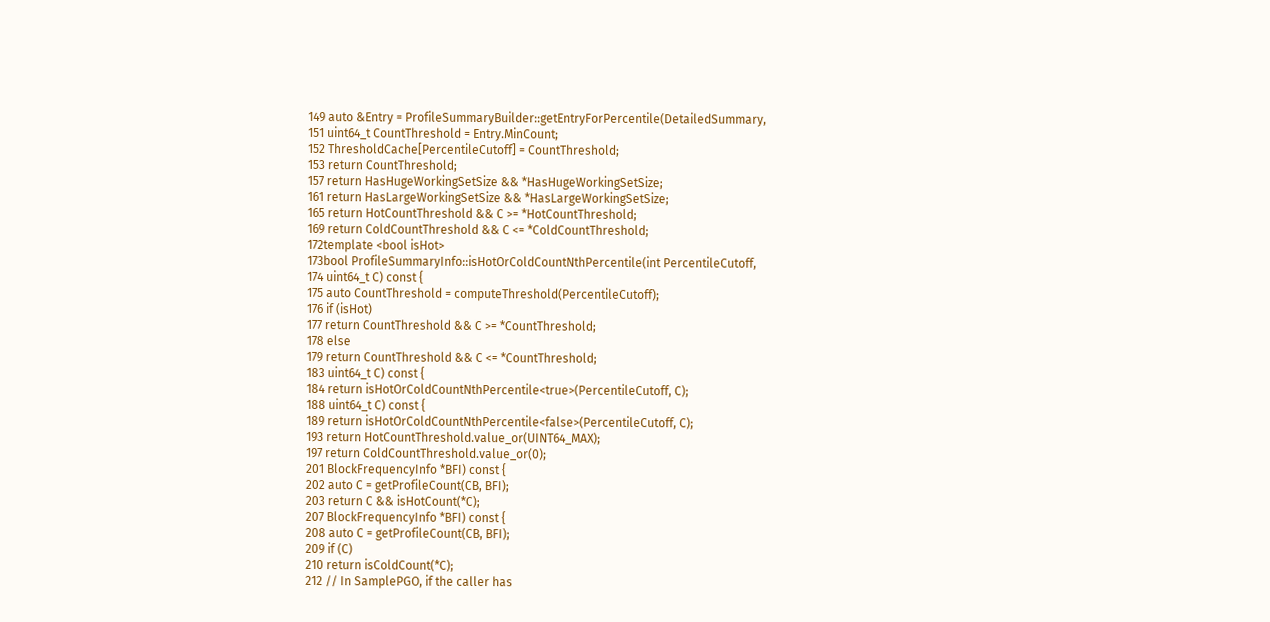149 auto &Entry = ProfileSummaryBuilder::getEntryForPercentile(DetailedSummary,
151 uint64_t CountThreshold = Entry.MinCount;
152 ThresholdCache[PercentileCutoff] = CountThreshold;
153 return CountThreshold;
157 return HasHugeWorkingSetSize && *HasHugeWorkingSetSize;
161 return HasLargeWorkingSetSize && *HasLargeWorkingSetSize;
165 return HotCountThreshold && C >= *HotCountThreshold;
169 return ColdCountThreshold && C <= *ColdCountThreshold;
172template <bool isHot>
173bool ProfileSummaryInfo::isHotOrColdCountNthPercentile(int PercentileCutoff,
174 uint64_t C) const {
175 auto CountThreshold = computeThreshold(PercentileCutoff);
176 if (isHot)
177 return CountThreshold && C >= *CountThreshold;
178 else
179 return CountThreshold && C <= *CountThreshold;
183 uint64_t C) const {
184 return isHotOrColdCountNthPercentile<true>(PercentileCutoff, C);
188 uint64_t C) const {
189 return isHotOrColdCountNthPercentile<false>(PercentileCutoff, C);
193 return HotCountThreshold.value_or(UINT64_MAX);
197 return ColdCountThreshold.value_or(0);
201 BlockFrequencyInfo *BFI) const {
202 auto C = getProfileCount(CB, BFI);
203 return C && isHotCount(*C);
207 BlockFrequencyInfo *BFI) const {
208 auto C = getProfileCount(CB, BFI);
209 if (C)
210 return isColdCount(*C);
212 // In SamplePGO, if the caller has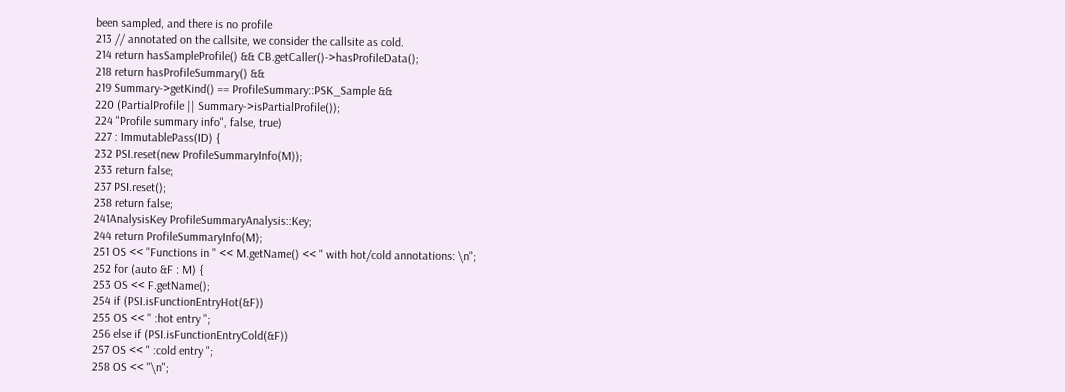been sampled, and there is no profile
213 // annotated on the callsite, we consider the callsite as cold.
214 return hasSampleProfile() && CB.getCaller()->hasProfileData();
218 return hasProfileSummary() &&
219 Summary->getKind() == ProfileSummary::PSK_Sample &&
220 (PartialProfile || Summary->isPartialProfile());
224 "Profile summary info", false, true)
227 : ImmutablePass(ID) {
232 PSI.reset(new ProfileSummaryInfo(M));
233 return false;
237 PSI.reset();
238 return false;
241AnalysisKey ProfileSummaryAnalysis::Key;
244 return ProfileSummaryInfo(M);
251 OS << "Functions in " << M.getName() << " with hot/cold annotations: \n";
252 for (auto &F : M) {
253 OS << F.getName();
254 if (PSI.isFunctionEntryHot(&F))
255 OS << " :hot entry ";
256 else if (PSI.isFunctionEntryCold(&F))
257 OS << " :cold entry ";
258 OS << "\n";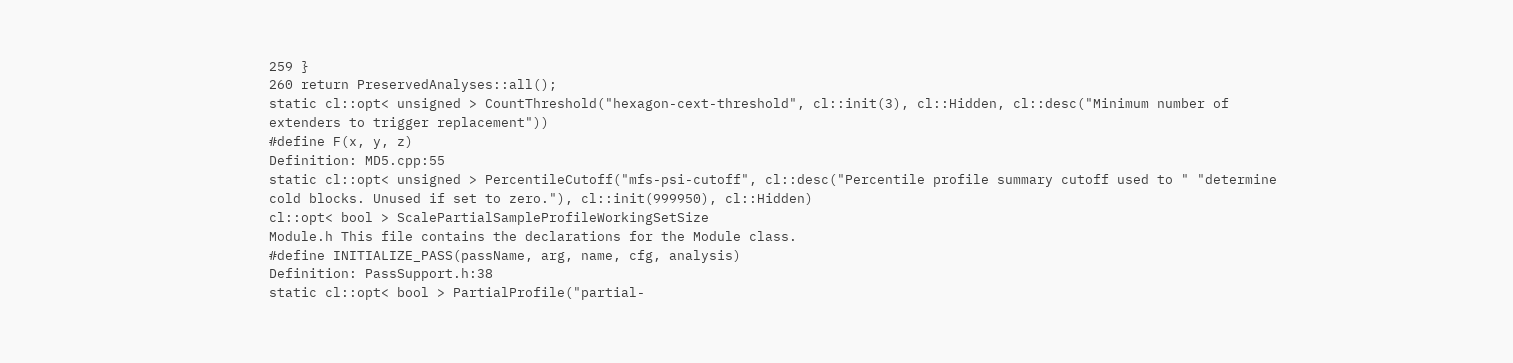259 }
260 return PreservedAnalyses::all();
static cl::opt< unsigned > CountThreshold("hexagon-cext-threshold", cl::init(3), cl::Hidden, cl::desc("Minimum number of extenders to trigger replacement"))
#define F(x, y, z)
Definition: MD5.cpp:55
static cl::opt< unsigned > PercentileCutoff("mfs-psi-cutoff", cl::desc("Percentile profile summary cutoff used to " "determine cold blocks. Unused if set to zero."), cl::init(999950), cl::Hidden)
cl::opt< bool > ScalePartialSampleProfileWorkingSetSize
Module.h This file contains the declarations for the Module class.
#define INITIALIZE_PASS(passName, arg, name, cfg, analysis)
Definition: PassSupport.h:38
static cl::opt< bool > PartialProfile("partial-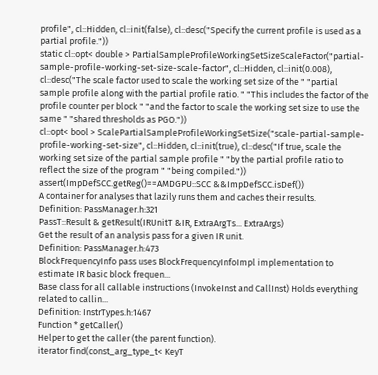profile", cl::Hidden, cl::init(false), cl::desc("Specify the current profile is used as a partial profile."))
static cl::opt< double > PartialSampleProfileWorkingSetSizeScaleFactor("partial-sample-profile-working-set-size-scale-factor", cl::Hidden, cl::init(0.008), cl::desc("The scale factor used to scale the working set size of the " "partial sample profile along with the partial profile ratio. " "This includes the factor of the profile counter per block " "and the factor to scale the working set size to use the same " "shared thresholds as PGO."))
cl::opt< bool > ScalePartialSampleProfileWorkingSetSize("scale-partial-sample-profile-working-set-size", cl::Hidden, cl::init(true), cl::desc("If true, scale the working set size of the partial sample profile " "by the partial profile ratio to reflect the size of the program " "being compiled."))
assert(ImpDefSCC.getReg()==AMDGPU::SCC &&ImpDefSCC.isDef())
A container for analyses that lazily runs them and caches their results.
Definition: PassManager.h:321
PassT::Result & getResult(IRUnitT &IR, ExtraArgTs... ExtraArgs)
Get the result of an analysis pass for a given IR unit.
Definition: PassManager.h:473
BlockFrequencyInfo pass uses BlockFrequencyInfoImpl implementation to estimate IR basic block frequen...
Base class for all callable instructions (InvokeInst and CallInst) Holds everything related to callin...
Definition: InstrTypes.h:1467
Function * getCaller()
Helper to get the caller (the parent function).
iterator find(const_arg_type_t< KeyT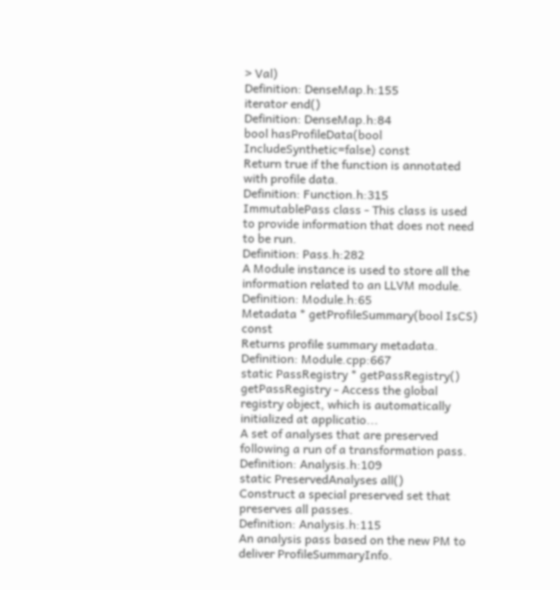> Val)
Definition: DenseMap.h:155
iterator end()
Definition: DenseMap.h:84
bool hasProfileData(bool IncludeSynthetic=false) const
Return true if the function is annotated with profile data.
Definition: Function.h:315
ImmutablePass class - This class is used to provide information that does not need to be run.
Definition: Pass.h:282
A Module instance is used to store all the information related to an LLVM module.
Definition: Module.h:65
Metadata * getProfileSummary(bool IsCS) const
Returns profile summary metadata.
Definition: Module.cpp:667
static PassRegistry * getPassRegistry()
getPassRegistry - Access the global registry object, which is automatically initialized at applicatio...
A set of analyses that are preserved following a run of a transformation pass.
Definition: Analysis.h:109
static PreservedAnalyses all()
Construct a special preserved set that preserves all passes.
Definition: Analysis.h:115
An analysis pass based on the new PM to deliver ProfileSummaryInfo.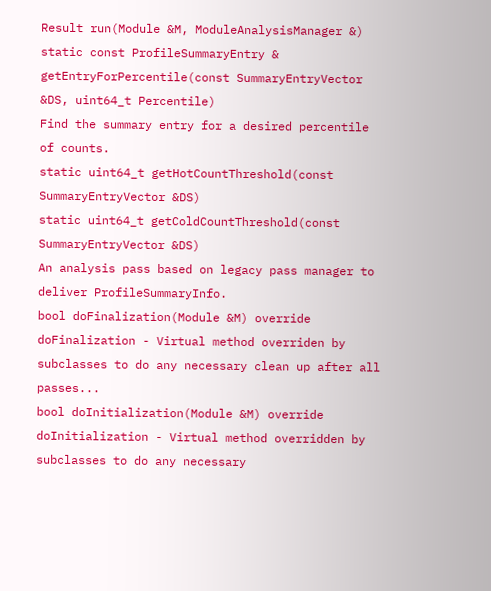Result run(Module &M, ModuleAnalysisManager &)
static const ProfileSummaryEntry & getEntryForPercentile(const SummaryEntryVector &DS, uint64_t Percentile)
Find the summary entry for a desired percentile of counts.
static uint64_t getHotCountThreshold(const SummaryEntryVector &DS)
static uint64_t getColdCountThreshold(const SummaryEntryVector &DS)
An analysis pass based on legacy pass manager to deliver ProfileSummaryInfo.
bool doFinalization(Module &M) override
doFinalization - Virtual method overriden by subclasses to do any necessary clean up after all passes...
bool doInitialization(Module &M) override
doInitialization - Virtual method overridden by subclasses to do any necessary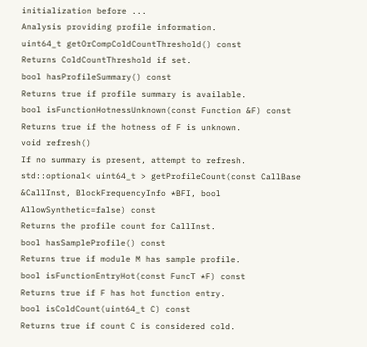initialization before ...
Analysis providing profile information.
uint64_t getOrCompColdCountThreshold() const
Returns ColdCountThreshold if set.
bool hasProfileSummary() const
Returns true if profile summary is available.
bool isFunctionHotnessUnknown(const Function &F) const
Returns true if the hotness of F is unknown.
void refresh()
If no summary is present, attempt to refresh.
std::optional< uint64_t > getProfileCount(const CallBase &CallInst, BlockFrequencyInfo *BFI, bool AllowSynthetic=false) const
Returns the profile count for CallInst.
bool hasSampleProfile() const
Returns true if module M has sample profile.
bool isFunctionEntryHot(const FuncT *F) const
Returns true if F has hot function entry.
bool isColdCount(uint64_t C) const
Returns true if count C is considered cold.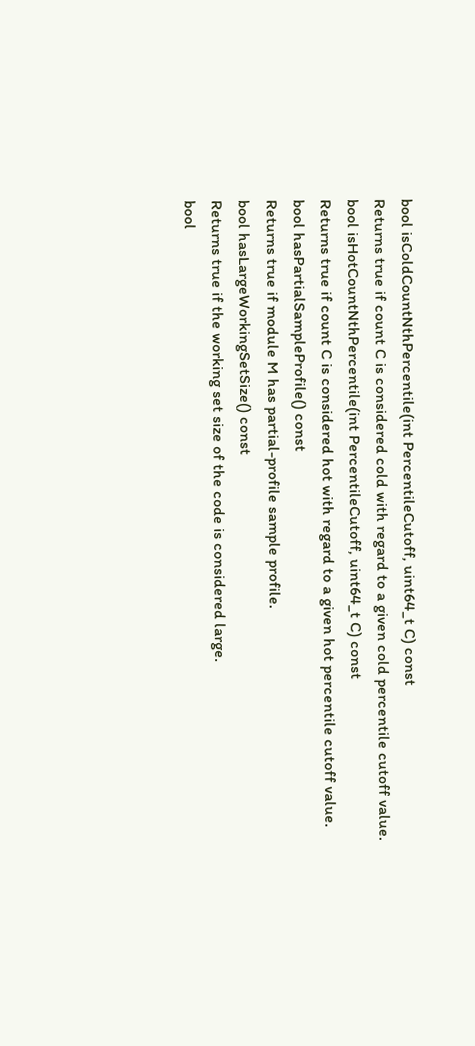bool isColdCountNthPercentile(int PercentileCutoff, uint64_t C) const
Returns true if count C is considered cold with regard to a given cold percentile cutoff value.
bool isHotCountNthPercentile(int PercentileCutoff, uint64_t C) const
Returns true if count C is considered hot with regard to a given hot percentile cutoff value.
bool hasPartialSampleProfile() const
Returns true if module M has partial-profile sample profile.
bool hasLargeWorkingSetSize() const
Returns true if the working set size of the code is considered large.
bool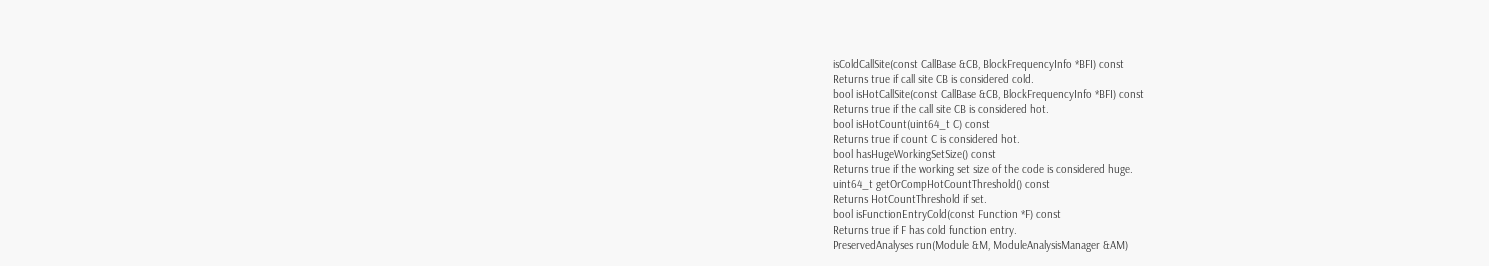isColdCallSite(const CallBase &CB, BlockFrequencyInfo *BFI) const
Returns true if call site CB is considered cold.
bool isHotCallSite(const CallBase &CB, BlockFrequencyInfo *BFI) const
Returns true if the call site CB is considered hot.
bool isHotCount(uint64_t C) const
Returns true if count C is considered hot.
bool hasHugeWorkingSetSize() const
Returns true if the working set size of the code is considered huge.
uint64_t getOrCompHotCountThreshold() const
Returns HotCountThreshold if set.
bool isFunctionEntryCold(const Function *F) const
Returns true if F has cold function entry.
PreservedAnalyses run(Module &M, ModuleAnalysisManager &AM)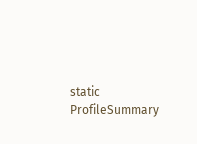static ProfileSummary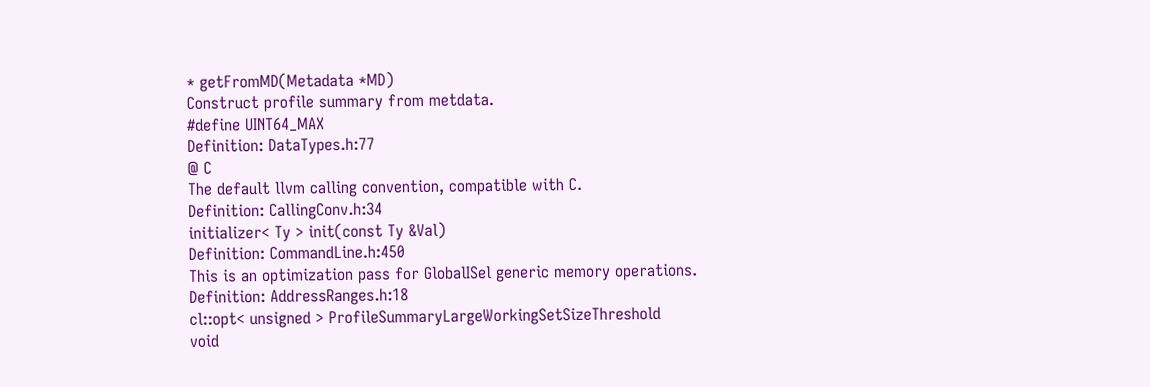* getFromMD(Metadata *MD)
Construct profile summary from metdata.
#define UINT64_MAX
Definition: DataTypes.h:77
@ C
The default llvm calling convention, compatible with C.
Definition: CallingConv.h:34
initializer< Ty > init(const Ty &Val)
Definition: CommandLine.h:450
This is an optimization pass for GlobalISel generic memory operations.
Definition: AddressRanges.h:18
cl::opt< unsigned > ProfileSummaryLargeWorkingSetSizeThreshold
void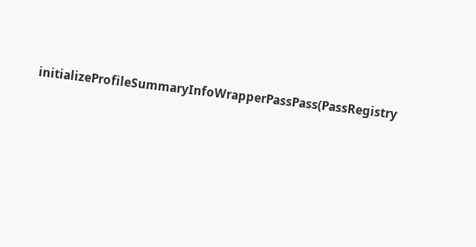initializeProfileSummaryInfoWrapperPassPass(PassRegistry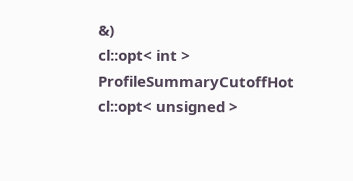&)
cl::opt< int > ProfileSummaryCutoffHot
cl::opt< unsigned >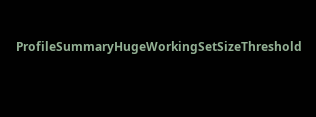ProfileSummaryHugeWorkingSetSizeThreshold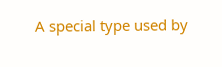A special type used by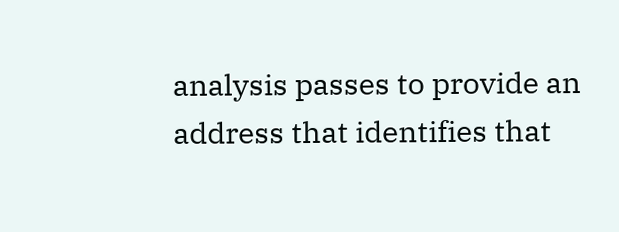analysis passes to provide an address that identifies that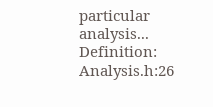particular analysis...
Definition: Analysis.h:26